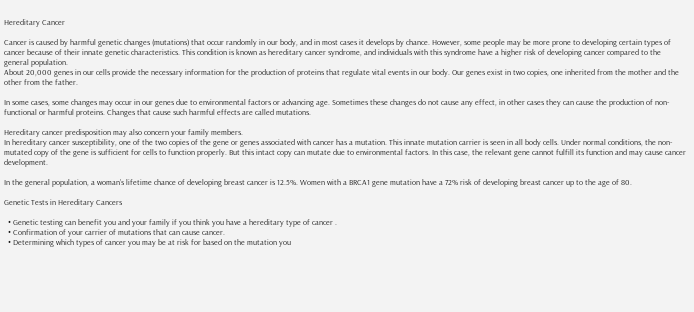Hereditary Cancer

Cancer is caused by harmful genetic changes (mutations) that occur randomly in our body, and in most cases it develops by chance. However, some people may be more prone to developing certain types of cancer because of their innate genetic characteristics. This condition is known as hereditary cancer syndrome, and individuals with this syndrome have a higher risk of developing cancer compared to the general population.
About 20,000 genes in our cells provide the necessary information for the production of proteins that regulate vital events in our body. Our genes exist in two copies, one inherited from the mother and the other from the father.

In some cases, some changes may occur in our genes due to environmental factors or advancing age. Sometimes these changes do not cause any effect, in other cases they can cause the production of non-functional or harmful proteins. Changes that cause such harmful effects are called mutations.

Hereditary cancer predisposition may also concern your family members.
In hereditary cancer susceptibility, one of the two copies of the gene or genes associated with cancer has a mutation. This innate mutation carrier is seen in all body cells. Under normal conditions, the non-mutated copy of the gene is sufficient for cells to function properly. But this intact copy can mutate due to environmental factors. In this case, the relevant gene cannot fulfill its function and may cause cancer development.

In the general population, a woman’s lifetime chance of developing breast cancer is 12.5%. Women with a BRCA1 gene mutation have a 72% risk of developing breast cancer up to the age of 80.

Genetic Tests in Hereditary Cancers

  • Genetic testing can benefit you and your family if you think you have a hereditary type of cancer .
  • Confirmation of your carrier of mutations that can cause cancer.
  • Determining which types of cancer you may be at risk for based on the mutation you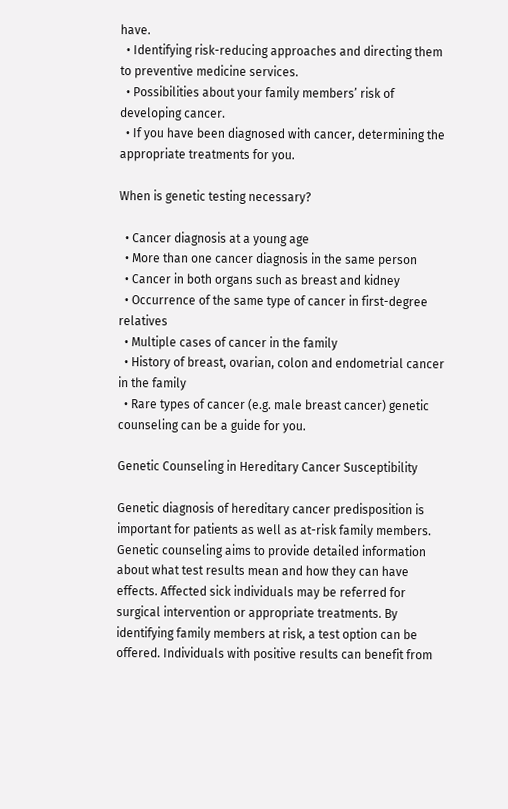have.
  • Identifying risk-reducing approaches and directing them to preventive medicine services.
  • Possibilities about your family members’ risk of developing cancer.
  • If you have been diagnosed with cancer, determining the appropriate treatments for you.

When is genetic testing necessary?

  • Cancer diagnosis at a young age
  • More than one cancer diagnosis in the same person
  • Cancer in both organs such as breast and kidney
  • Occurrence of the same type of cancer in first-degree relatives
  • Multiple cases of cancer in the family
  • History of breast, ovarian, colon and endometrial cancer in the family
  • Rare types of cancer (e.g. male breast cancer) genetic counseling can be a guide for you.

Genetic Counseling in Hereditary Cancer Susceptibility

Genetic diagnosis of hereditary cancer predisposition is important for patients as well as at-risk family members. Genetic counseling aims to provide detailed information about what test results mean and how they can have effects. Affected sick individuals may be referred for surgical intervention or appropriate treatments. By identifying family members at risk, a test option can be offered. Individuals with positive results can benefit from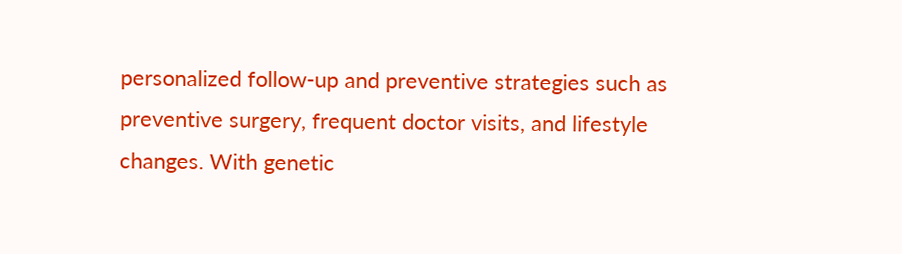personalized follow-up and preventive strategies such as preventive surgery, frequent doctor visits, and lifestyle changes. With genetic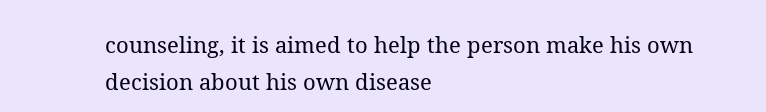counseling, it is aimed to help the person make his own decision about his own disease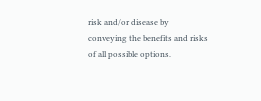risk and/or disease by conveying the benefits and risks of all possible options.